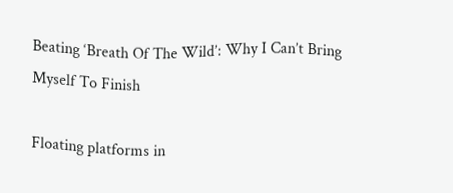Beating ‘Breath Of The Wild’: Why I Can’t Bring Myself To Finish

Floating platforms in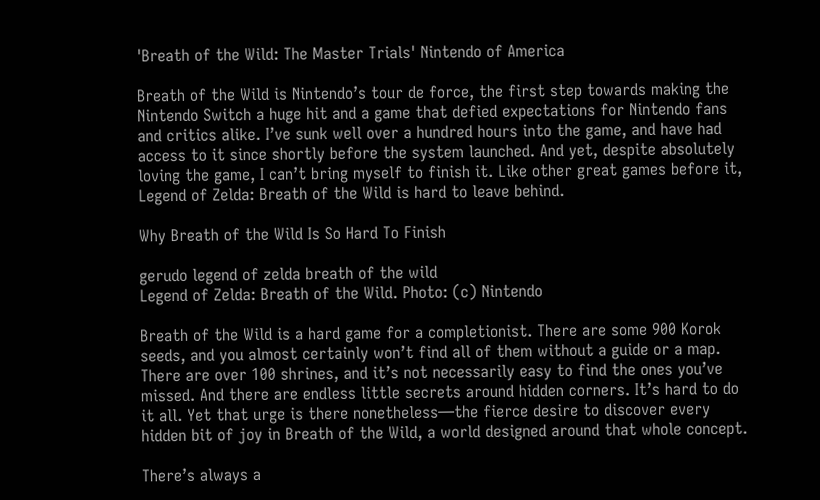'Breath of the Wild: The Master Trials' Nintendo of America

Breath of the Wild is Nintendo’s tour de force, the first step towards making the Nintendo Switch a huge hit and a game that defied expectations for Nintendo fans and critics alike. I’ve sunk well over a hundred hours into the game, and have had access to it since shortly before the system launched. And yet, despite absolutely loving the game, I can’t bring myself to finish it. Like other great games before it, Legend of Zelda: Breath of the Wild is hard to leave behind.

Why Breath of the Wild Is So Hard To Finish

gerudo legend of zelda breath of the wild
Legend of Zelda: Breath of the Wild. Photo: (c) Nintendo

Breath of the Wild is a hard game for a completionist. There are some 900 Korok seeds, and you almost certainly won’t find all of them without a guide or a map. There are over 100 shrines, and it’s not necessarily easy to find the ones you’ve missed. And there are endless little secrets around hidden corners. It’s hard to do it all. Yet that urge is there nonetheless—the fierce desire to discover every hidden bit of joy in Breath of the Wild, a world designed around that whole concept.

There’s always a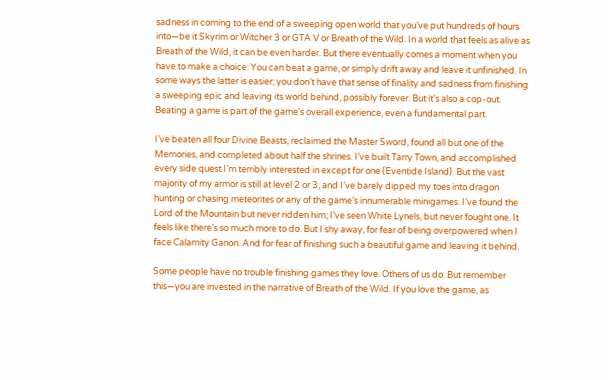sadness in coming to the end of a sweeping open world that you’ve put hundreds of hours into—be it Skyrim or Witcher 3 or GTA V or Breath of the Wild. In a world that feels as alive as Breath of the Wild, it can be even harder. But there eventually comes a moment when you have to make a choice: You can beat a game, or simply drift away and leave it unfinished. In some ways the latter is easier; you don’t have that sense of finality and sadness from finishing a sweeping epic and leaving its world behind, possibly forever. But it’s also a cop-out. Beating a game is part of the game’s overall experience, even a fundamental part.

I’ve beaten all four Divine Beasts, reclaimed the Master Sword, found all but one of the Memories, and completed about half the shrines. I’ve built Tarry Town, and accomplished every side quest I’m terribly interested in except for one (Eventide Island). But the vast majority of my armor is still at level 2 or 3, and I’ve barely dipped my toes into dragon hunting or chasing meteorites or any of the game’s innumerable minigames. I’ve found the Lord of the Mountain but never ridden him; I’ve seen White Lynels, but never fought one. It feels like there’s so much more to do. But I shy away, for fear of being overpowered when I face Calamity Ganon. And for fear of finishing such a beautiful game and leaving it behind.

Some people have no trouble finishing games they love. Others of us do. But remember this—you are invested in the narrative of Breath of the Wild. If you love the game, as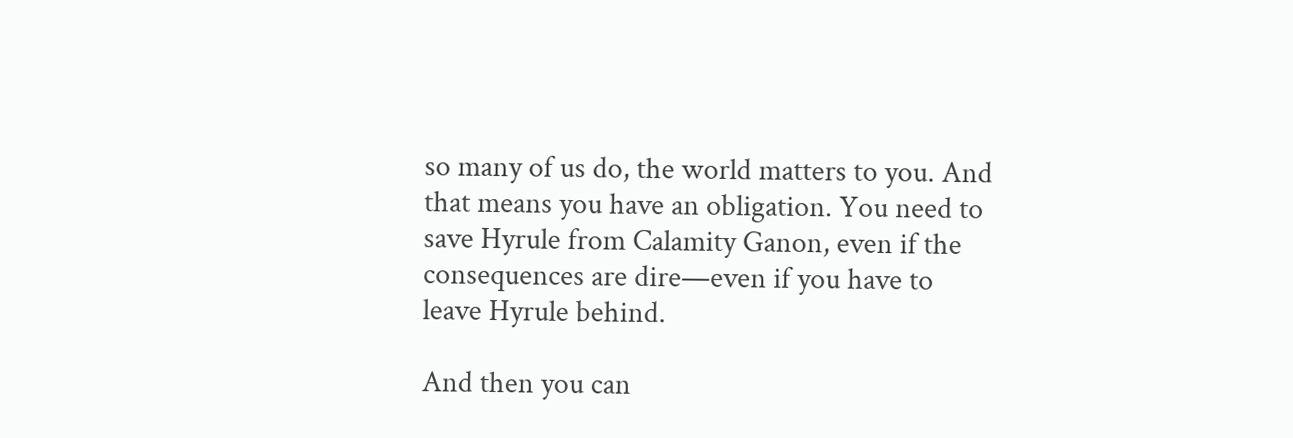so many of us do, the world matters to you. And that means you have an obligation. You need to save Hyrule from Calamity Ganon, even if the consequences are dire—even if you have to leave Hyrule behind.

And then you can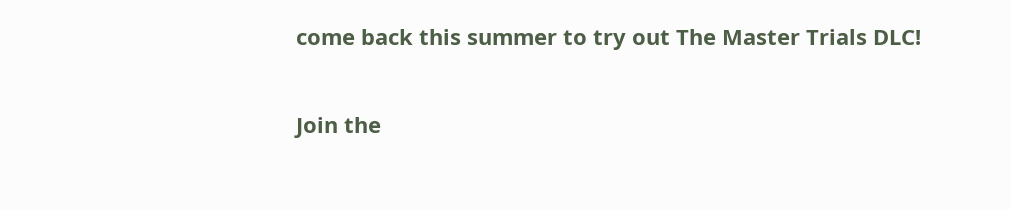come back this summer to try out The Master Trials DLC!

Join the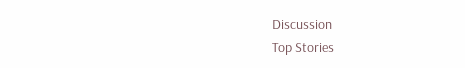Discussion
Top Stories